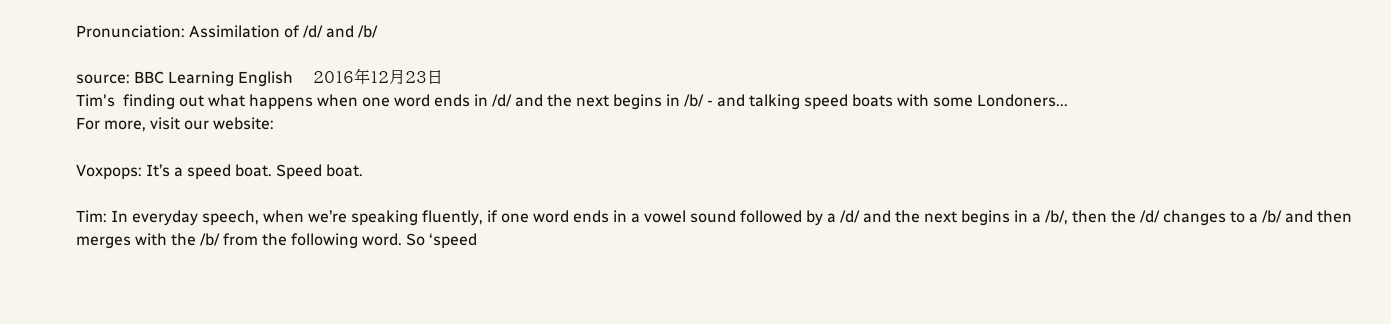Pronunciation: Assimilation of /d/ and /b/

source: BBC Learning English     2016年12月23日
Tim's  finding out what happens when one word ends in /d/ and the next begins in /b/ - and talking speed boats with some Londoners...
For more, visit our website:

Voxpops: It’s a speed boat. Speed boat.

Tim: In everyday speech, when we’re speaking fluently, if one word ends in a vowel sound followed by a /d/ and the next begins in a /b/, then the /d/ changes to a /b/ and then merges with the /b/ from the following word. So ‘speed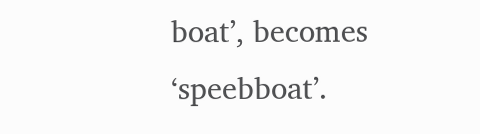boat’, becomes ‘speebboat’.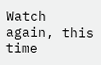Watch again, this time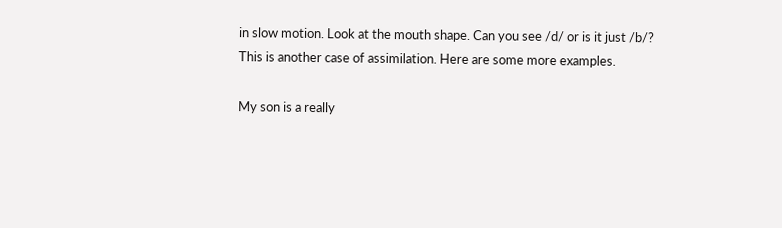in slow motion. Look at the mouth shape. Can you see /d/ or is it just /b/?
This is another case of assimilation. Here are some more examples.

My son is a really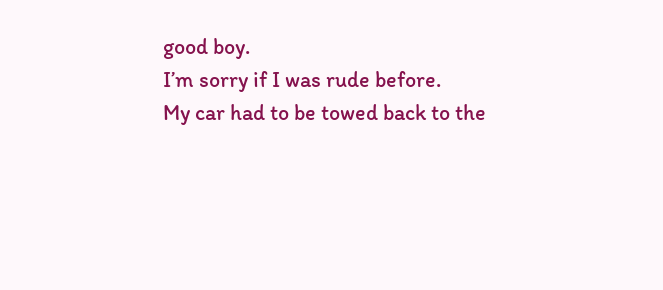good boy.
I’m sorry if I was rude before.
My car had to be towed back to the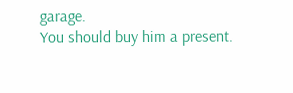garage.
You should buy him a present.